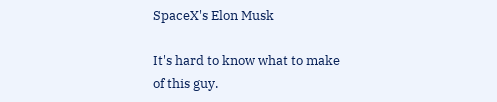SpaceX's Elon Musk

It's hard to know what to make of this guy.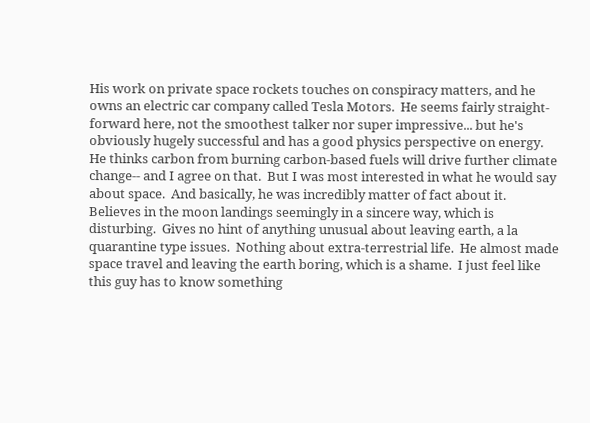His work on private space rockets touches on conspiracy matters, and he owns an electric car company called Tesla Motors.  He seems fairly straight-forward here, not the smoothest talker nor super impressive... but he's obviously hugely successful and has a good physics perspective on energy.  He thinks carbon from burning carbon-based fuels will drive further climate change-- and I agree on that.  But I was most interested in what he would say about space.  And basically, he was incredibly matter of fact about it.  Believes in the moon landings seemingly in a sincere way, which is disturbing.  Gives no hint of anything unusual about leaving earth, a la quarantine type issues.  Nothing about extra-terrestrial life.  He almost made space travel and leaving the earth boring, which is a shame.  I just feel like this guy has to know something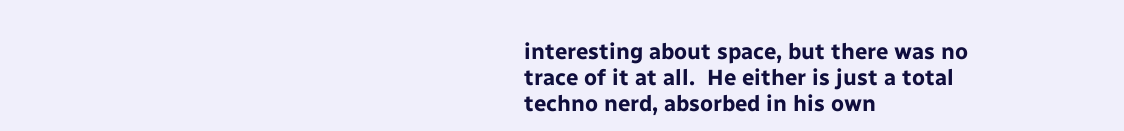interesting about space, but there was no trace of it at all.  He either is just a total techno nerd, absorbed in his own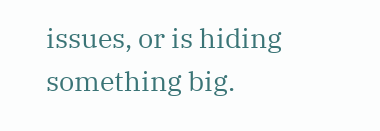issues, or is hiding something big.